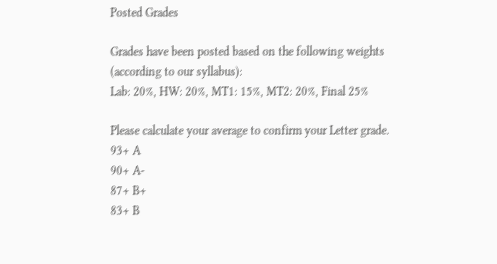Posted Grades

Grades have been posted based on the following weights (according to our syllabus):
Lab: 20%, HW: 20%, MT1: 15%, MT2: 20%, Final 25%

Please calculate your average to confirm your Letter grade.
93+ A
90+ A-
87+ B+
83+ B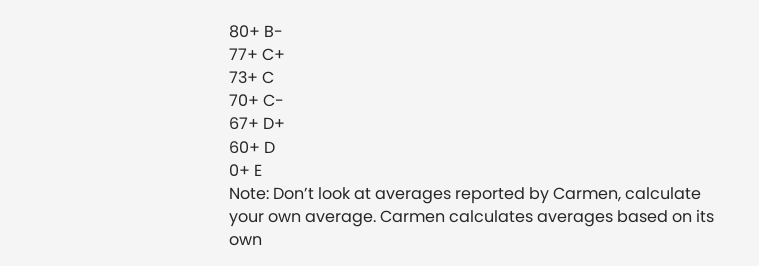80+ B-
77+ C+
73+ C
70+ C-
67+ D+
60+ D
0+ E
Note: Don’t look at averages reported by Carmen, calculate your own average. Carmen calculates averages based on its own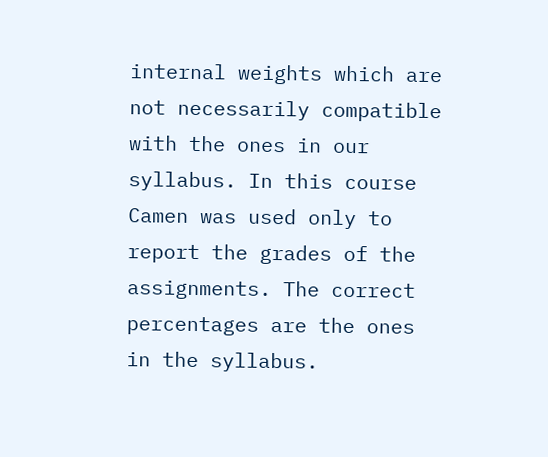internal weights which are not necessarily compatible with the ones in our syllabus. In this course Camen was used only to report the grades of the assignments. The correct percentages are the ones in the syllabus.